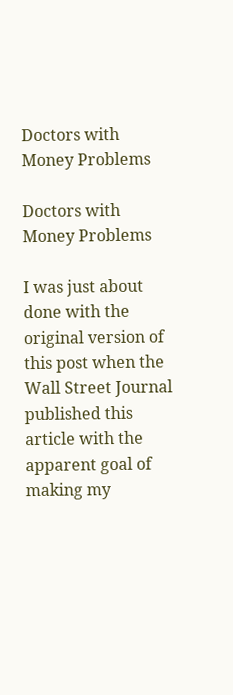Doctors with Money Problems

Doctors with Money Problems

I was just about done with the original version of this post when the Wall Street Journal published this article with the apparent goal of making my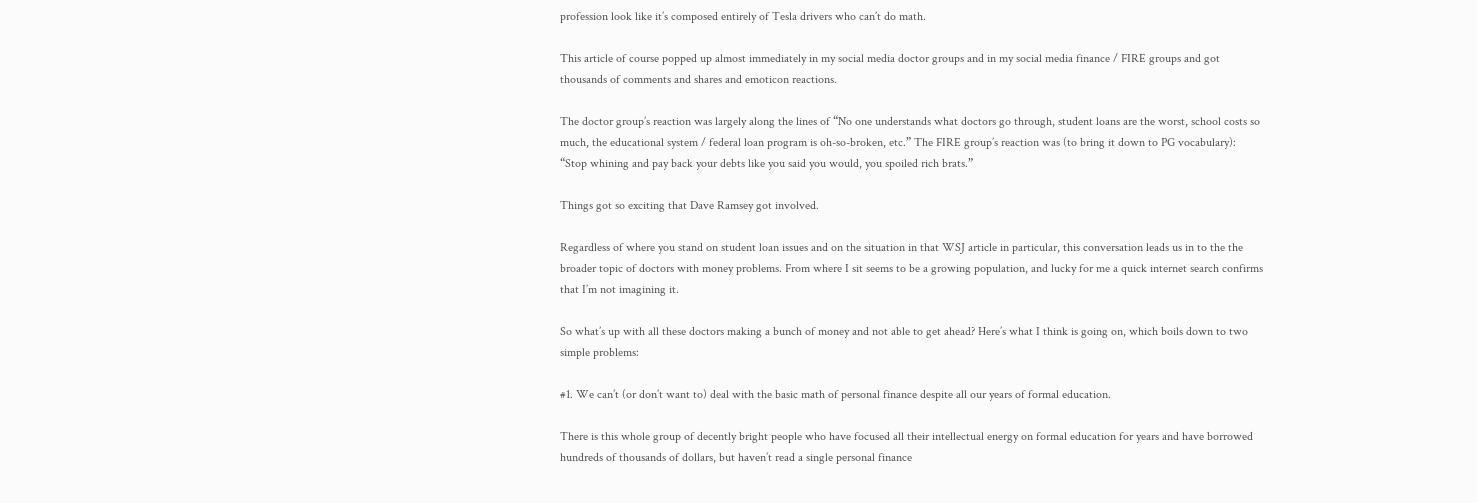profession look like it’s composed entirely of Tesla drivers who can’t do math.

This article of course popped up almost immediately in my social media doctor groups and in my social media finance / FIRE groups and got thousands of comments and shares and emoticon reactions.

The doctor group’s reaction was largely along the lines of “No one understands what doctors go through, student loans are the worst, school costs so much, the educational system / federal loan program is oh-so-broken, etc.” The FIRE group’s reaction was (to bring it down to PG vocabulary): “Stop whining and pay back your debts like you said you would, you spoiled rich brats.”

Things got so exciting that Dave Ramsey got involved.

Regardless of where you stand on student loan issues and on the situation in that WSJ article in particular, this conversation leads us in to the the broader topic of doctors with money problems. From where I sit seems to be a growing population, and lucky for me a quick internet search confirms that I’m not imagining it.

So what’s up with all these doctors making a bunch of money and not able to get ahead? Here’s what I think is going on, which boils down to two simple problems:

#1. We can’t (or don’t want to) deal with the basic math of personal finance despite all our years of formal education.

There is this whole group of decently bright people who have focused all their intellectual energy on formal education for years and have borrowed hundreds of thousands of dollars, but haven’t read a single personal finance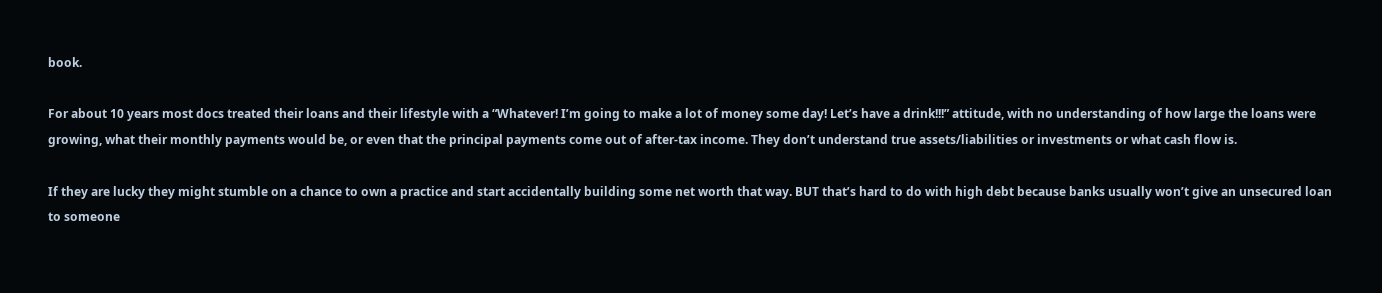book.

For about 10 years most docs treated their loans and their lifestyle with a “Whatever! I’m going to make a lot of money some day! Let’s have a drink!!!” attitude, with no understanding of how large the loans were growing, what their monthly payments would be, or even that the principal payments come out of after-tax income. They don’t understand true assets/liabilities or investments or what cash flow is.

If they are lucky they might stumble on a chance to own a practice and start accidentally building some net worth that way. BUT that’s hard to do with high debt because banks usually won’t give an unsecured loan to someone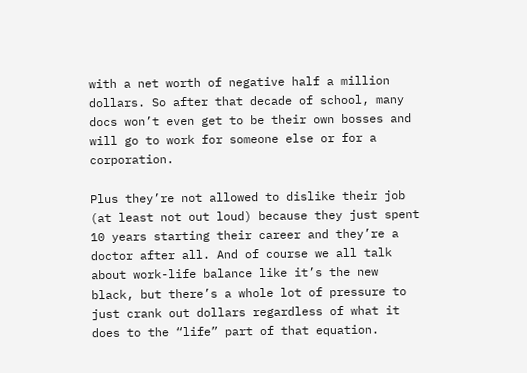with a net worth of negative half a million dollars. So after that decade of school, many docs won’t even get to be their own bosses and will go to work for someone else or for a corporation.

Plus they’re not allowed to dislike their job (at least not out loud) because they just spent 10 years starting their career and they’re a doctor after all. And of course we all talk about work-life balance like it’s the new black, but there’s a whole lot of pressure to just crank out dollars regardless of what it does to the “life” part of that equation.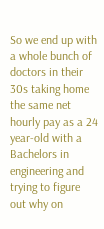So we end up with a whole bunch of doctors in their 30s taking home the same net hourly pay as a 24 year-old with a Bachelors in engineering and trying to figure out why on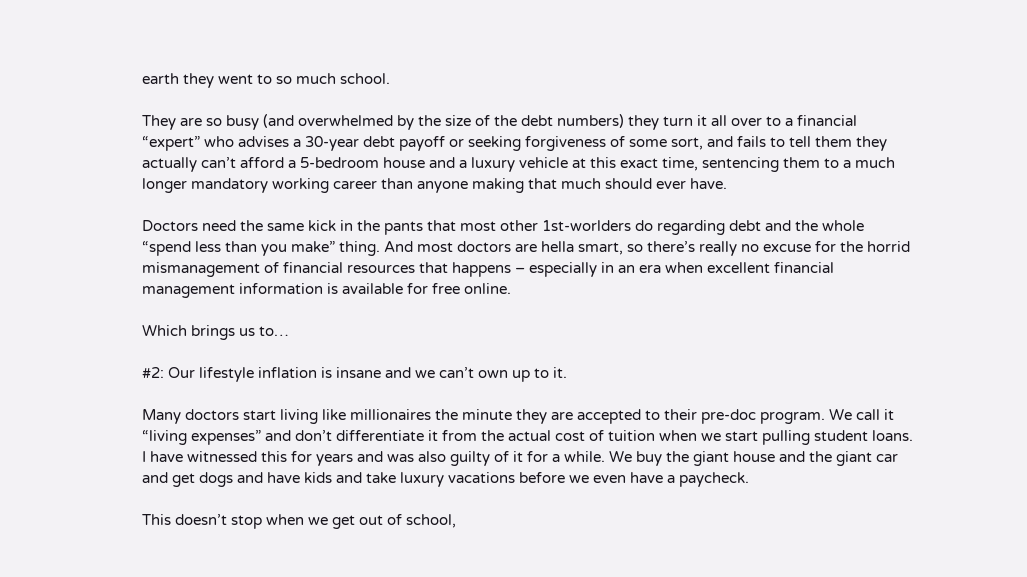earth they went to so much school.

They are so busy (and overwhelmed by the size of the debt numbers) they turn it all over to a financial “expert” who advises a 30-year debt payoff or seeking forgiveness of some sort, and fails to tell them they actually can’t afford a 5-bedroom house and a luxury vehicle at this exact time, sentencing them to a much longer mandatory working career than anyone making that much should ever have.

Doctors need the same kick in the pants that most other 1st-worlders do regarding debt and the whole “spend less than you make” thing. And most doctors are hella smart, so there’s really no excuse for the horrid mismanagement of financial resources that happens – especially in an era when excellent financial management information is available for free online.

Which brings us to…

#2: Our lifestyle inflation is insane and we can’t own up to it.

Many doctors start living like millionaires the minute they are accepted to their pre-doc program. We call it “living expenses” and don’t differentiate it from the actual cost of tuition when we start pulling student loans. I have witnessed this for years and was also guilty of it for a while. We buy the giant house and the giant car and get dogs and have kids and take luxury vacations before we even have a paycheck.

This doesn’t stop when we get out of school,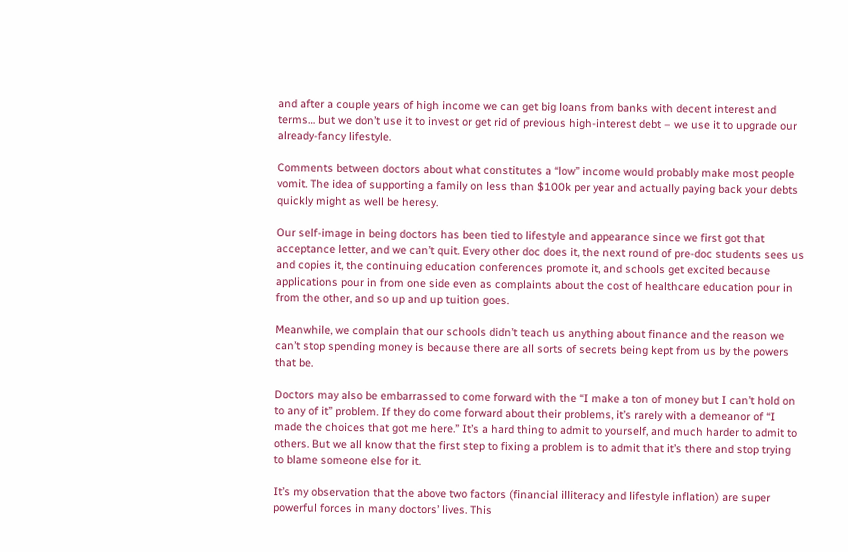and after a couple years of high income we can get big loans from banks with decent interest and terms… but we don’t use it to invest or get rid of previous high-interest debt – we use it to upgrade our  already-fancy lifestyle.

Comments between doctors about what constitutes a “low” income would probably make most people vomit. The idea of supporting a family on less than $100k per year and actually paying back your debts quickly might as well be heresy.

Our self-image in being doctors has been tied to lifestyle and appearance since we first got that acceptance letter, and we can’t quit. Every other doc does it, the next round of pre-doc students sees us and copies it, the continuing education conferences promote it, and schools get excited because applications pour in from one side even as complaints about the cost of healthcare education pour in from the other, and so up and up tuition goes.

Meanwhile, we complain that our schools didn’t teach us anything about finance and the reason we can’t stop spending money is because there are all sorts of secrets being kept from us by the powers that be.

Doctors may also be embarrassed to come forward with the “I make a ton of money but I can’t hold on to any of it” problem. If they do come forward about their problems, it’s rarely with a demeanor of “I made the choices that got me here.” It’s a hard thing to admit to yourself, and much harder to admit to others. But we all know that the first step to fixing a problem is to admit that it’s there and stop trying to blame someone else for it.

It’s my observation that the above two factors (financial illiteracy and lifestyle inflation) are super powerful forces in many doctors’ lives. This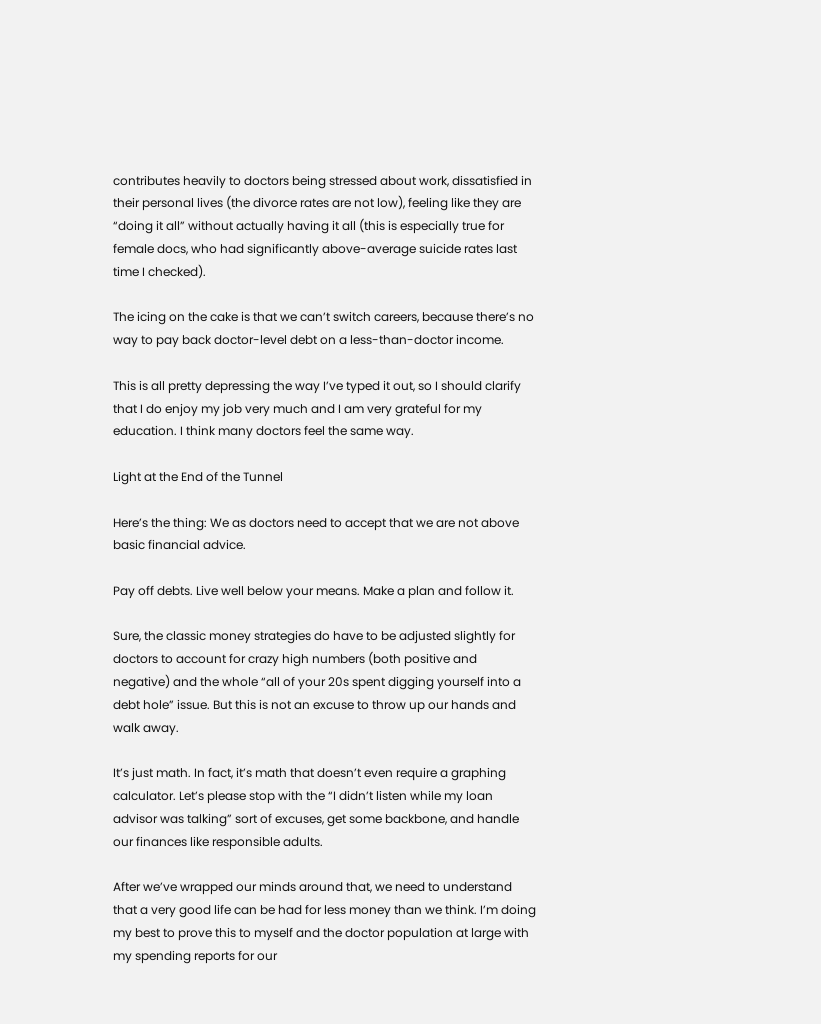contributes heavily to doctors being stressed about work, dissatisfied in their personal lives (the divorce rates are not low), feeling like they are “doing it all” without actually having it all (this is especially true for female docs, who had significantly above-average suicide rates last time I checked).

The icing on the cake is that we can’t switch careers, because there’s no way to pay back doctor-level debt on a less-than-doctor income.

This is all pretty depressing the way I’ve typed it out, so I should clarify that I do enjoy my job very much and I am very grateful for my education. I think many doctors feel the same way.

Light at the End of the Tunnel

Here’s the thing: We as doctors need to accept that we are not above basic financial advice.

Pay off debts. Live well below your means. Make a plan and follow it.

Sure, the classic money strategies do have to be adjusted slightly for doctors to account for crazy high numbers (both positive and negative) and the whole “all of your 20s spent digging yourself into a debt hole” issue. But this is not an excuse to throw up our hands and walk away.

It’s just math. In fact, it’s math that doesn’t even require a graphing calculator. Let’s please stop with the “I didn’t listen while my loan advisor was talking” sort of excuses, get some backbone, and handle our finances like responsible adults.

After we’ve wrapped our minds around that, we need to understand that a very good life can be had for less money than we think. I’m doing my best to prove this to myself and the doctor population at large with my spending reports for our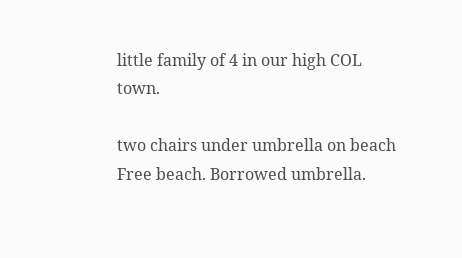little family of 4 in our high COL town.

two chairs under umbrella on beach
Free beach. Borrowed umbrella.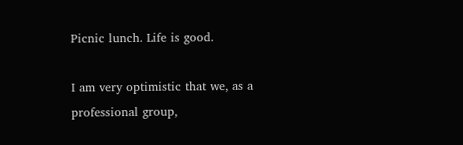Picnic lunch. Life is good.

I am very optimistic that we, as a professional group,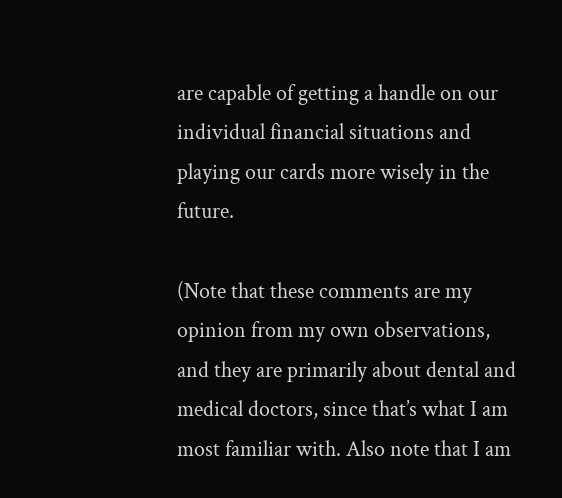are capable of getting a handle on our individual financial situations and playing our cards more wisely in the future.

(Note that these comments are my opinion from my own observations, and they are primarily about dental and medical doctors, since that’s what I am most familiar with. Also note that I am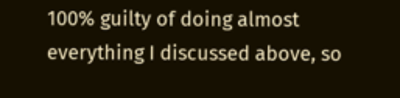100% guilty of doing almost everything I discussed above, so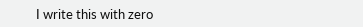I write this with zero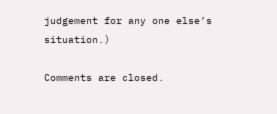judgement for any one else’s situation.)

Comments are closed.